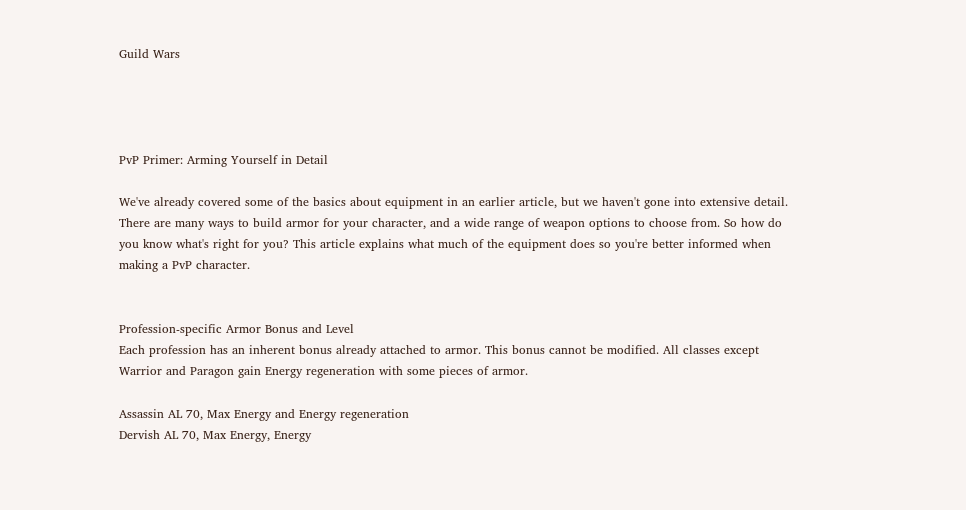Guild Wars




PvP Primer: Arming Yourself in Detail

We've already covered some of the basics about equipment in an earlier article, but we haven't gone into extensive detail. There are many ways to build armor for your character, and a wide range of weapon options to choose from. So how do you know what's right for you? This article explains what much of the equipment does so you're better informed when making a PvP character.


Profession-specific Armor Bonus and Level
Each profession has an inherent bonus already attached to armor. This bonus cannot be modified. All classes except Warrior and Paragon gain Energy regeneration with some pieces of armor.

Assassin AL 70, Max Energy and Energy regeneration
Dervish AL 70, Max Energy, Energy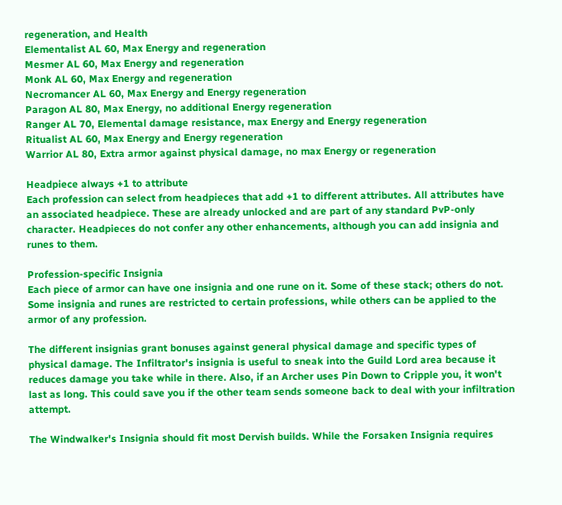regeneration, and Health
Elementalist AL 60, Max Energy and regeneration
Mesmer AL 60, Max Energy and regeneration
Monk AL 60, Max Energy and regeneration
Necromancer AL 60, Max Energy and Energy regeneration
Paragon AL 80, Max Energy, no additional Energy regeneration
Ranger AL 70, Elemental damage resistance, max Energy and Energy regeneration
Ritualist AL 60, Max Energy and Energy regeneration
Warrior AL 80, Extra armor against physical damage, no max Energy or regeneration

Headpiece always +1 to attribute
Each profession can select from headpieces that add +1 to different attributes. All attributes have an associated headpiece. These are already unlocked and are part of any standard PvP-only character. Headpieces do not confer any other enhancements, although you can add insignia and runes to them.

Profession-specific Insignia
Each piece of armor can have one insignia and one rune on it. Some of these stack; others do not. Some insignia and runes are restricted to certain professions, while others can be applied to the armor of any profession.

The different insignias grant bonuses against general physical damage and specific types of physical damage. The Infiltrator's insignia is useful to sneak into the Guild Lord area because it reduces damage you take while in there. Also, if an Archer uses Pin Down to Cripple you, it won't last as long. This could save you if the other team sends someone back to deal with your infiltration attempt.

The Windwalker's Insignia should fit most Dervish builds. While the Forsaken Insignia requires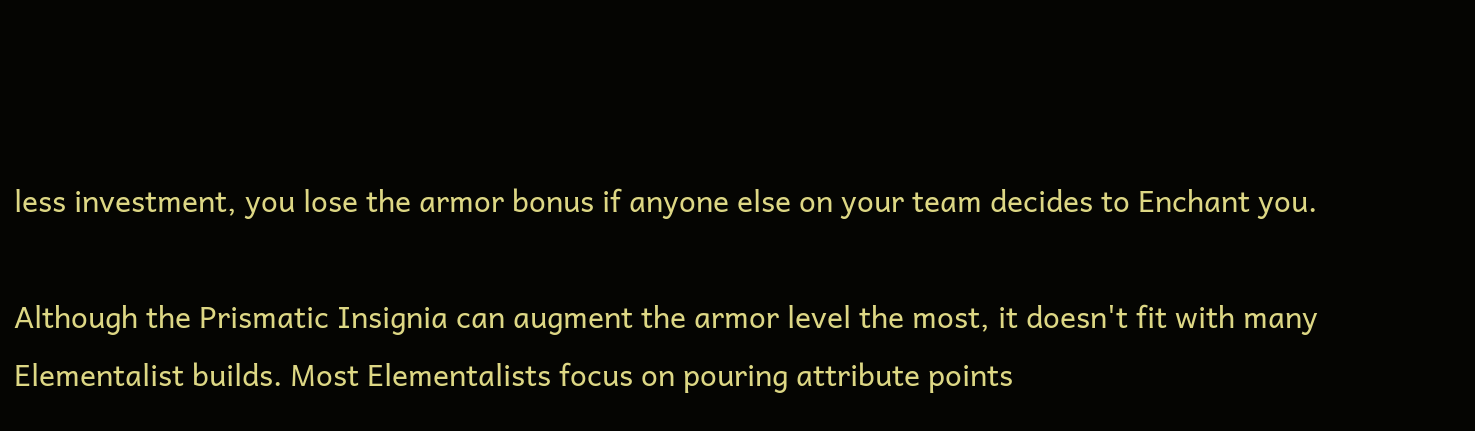less investment, you lose the armor bonus if anyone else on your team decides to Enchant you.

Although the Prismatic Insignia can augment the armor level the most, it doesn't fit with many Elementalist builds. Most Elementalists focus on pouring attribute points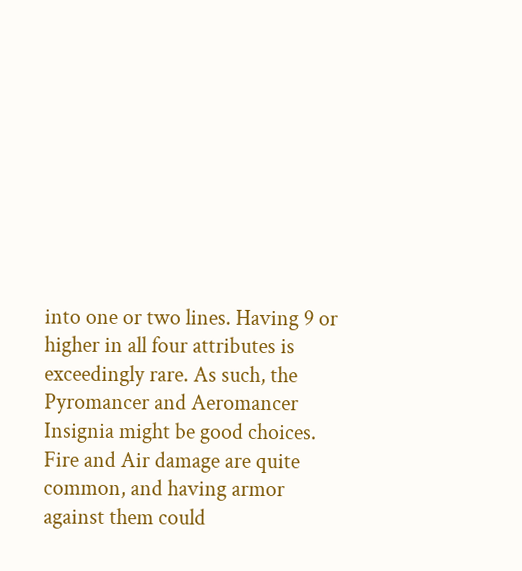into one or two lines. Having 9 or higher in all four attributes is exceedingly rare. As such, the Pyromancer and Aeromancer Insignia might be good choices. Fire and Air damage are quite common, and having armor against them could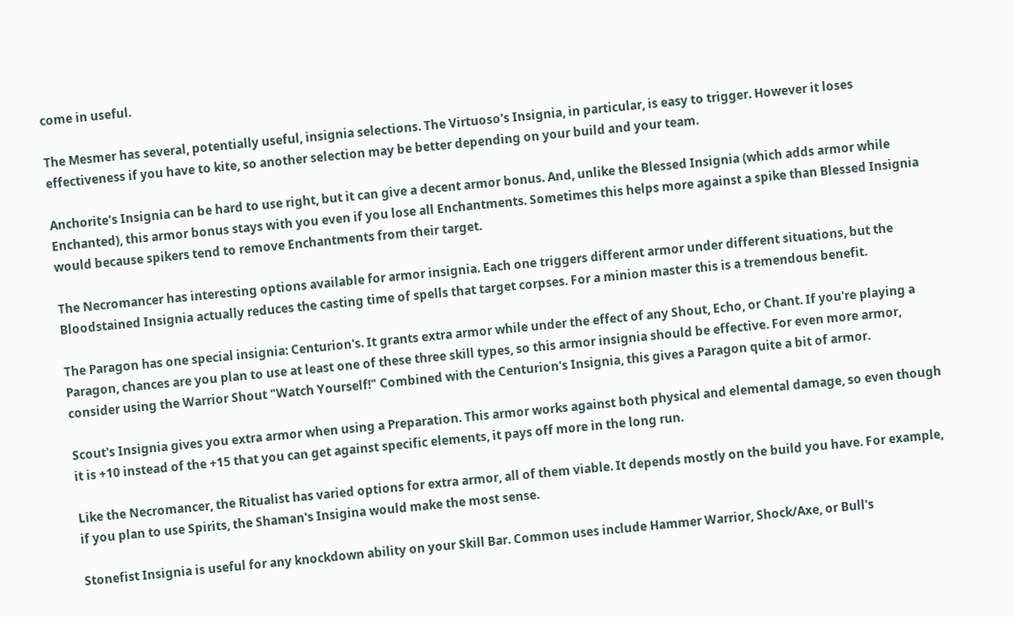come in useful.

The Mesmer has several, potentially useful, insignia selections. The Virtuoso's Insignia, in particular, is easy to trigger. However it loses effectiveness if you have to kite, so another selection may be better depending on your build and your team.

Anchorite's Insignia can be hard to use right, but it can give a decent armor bonus. And, unlike the Blessed Insignia (which adds armor while Enchanted), this armor bonus stays with you even if you lose all Enchantments. Sometimes this helps more against a spike than Blessed Insignia would because spikers tend to remove Enchantments from their target.

The Necromancer has interesting options available for armor insignia. Each one triggers different armor under different situations, but the Bloodstained Insignia actually reduces the casting time of spells that target corpses. For a minion master this is a tremendous benefit.

The Paragon has one special insignia: Centurion's. It grants extra armor while under the effect of any Shout, Echo, or Chant. If you're playing a Paragon, chances are you plan to use at least one of these three skill types, so this armor insignia should be effective. For even more armor, consider using the Warrior Shout "Watch Yourself!" Combined with the Centurion's Insignia, this gives a Paragon quite a bit of armor.

Scout's Insignia gives you extra armor when using a Preparation. This armor works against both physical and elemental damage, so even though it is +10 instead of the +15 that you can get against specific elements, it pays off more in the long run.

Like the Necromancer, the Ritualist has varied options for extra armor, all of them viable. It depends mostly on the build you have. For example, if you plan to use Spirits, the Shaman's Insigina would make the most sense.

Stonefist Insignia is useful for any knockdown ability on your Skill Bar. Common uses include Hammer Warrior, Shock/Axe, or Bull's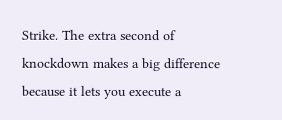Strike. The extra second of knockdown makes a big difference because it lets you execute a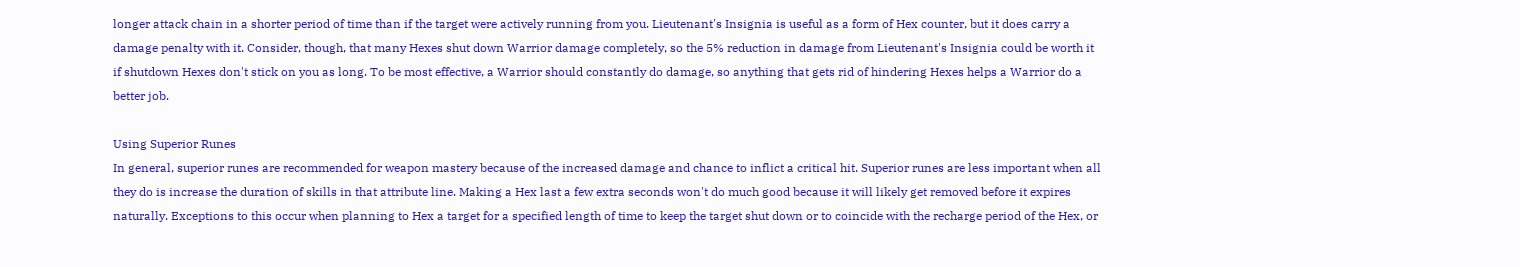longer attack chain in a shorter period of time than if the target were actively running from you. Lieutenant's Insignia is useful as a form of Hex counter, but it does carry a damage penalty with it. Consider, though, that many Hexes shut down Warrior damage completely, so the 5% reduction in damage from Lieutenant's Insignia could be worth it if shutdown Hexes don't stick on you as long. To be most effective, a Warrior should constantly do damage, so anything that gets rid of hindering Hexes helps a Warrior do a better job.

Using Superior Runes
In general, superior runes are recommended for weapon mastery because of the increased damage and chance to inflict a critical hit. Superior runes are less important when all they do is increase the duration of skills in that attribute line. Making a Hex last a few extra seconds won't do much good because it will likely get removed before it expires naturally. Exceptions to this occur when planning to Hex a target for a specified length of time to keep the target shut down or to coincide with the recharge period of the Hex, or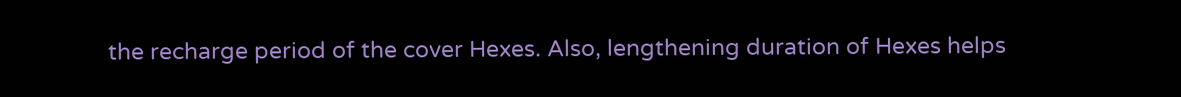the recharge period of the cover Hexes. Also, lengthening duration of Hexes helps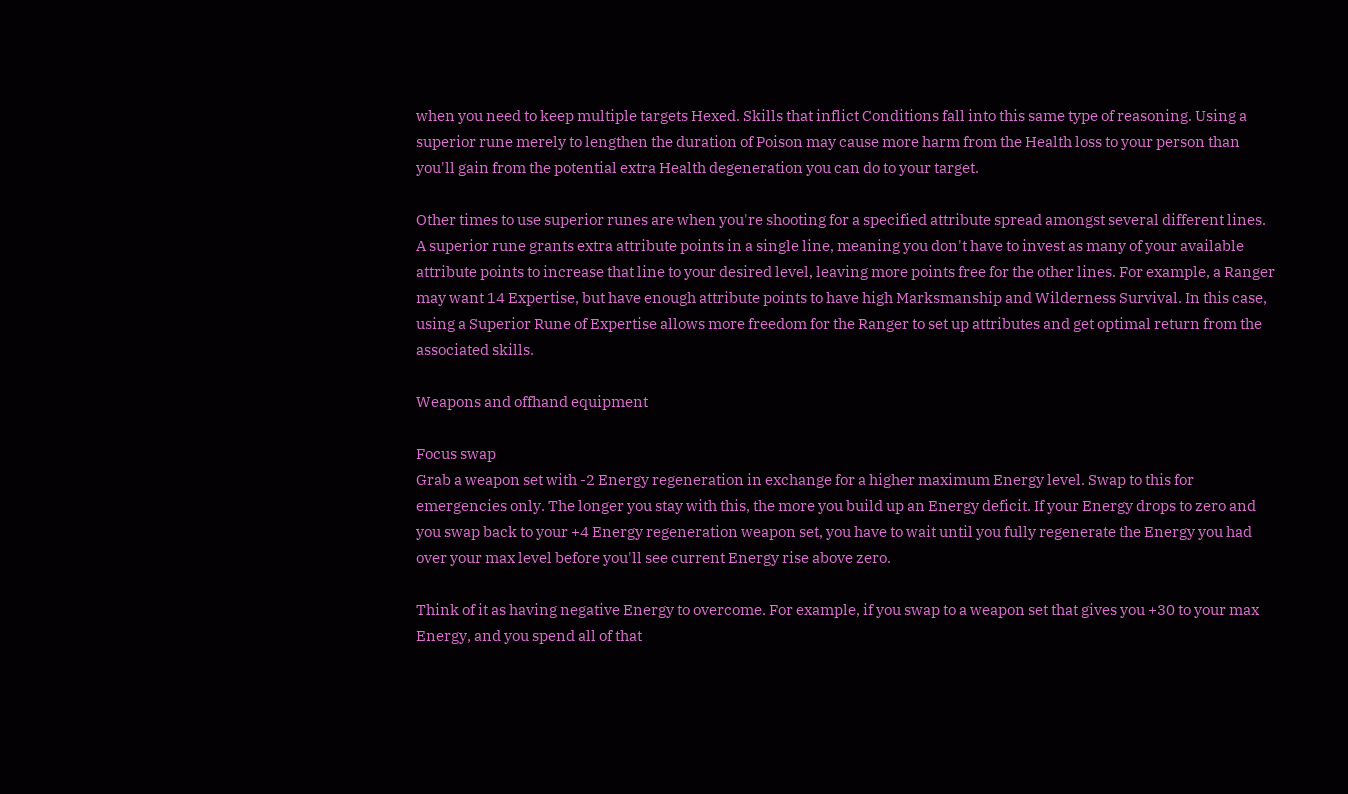when you need to keep multiple targets Hexed. Skills that inflict Conditions fall into this same type of reasoning. Using a superior rune merely to lengthen the duration of Poison may cause more harm from the Health loss to your person than you'll gain from the potential extra Health degeneration you can do to your target.

Other times to use superior runes are when you're shooting for a specified attribute spread amongst several different lines. A superior rune grants extra attribute points in a single line, meaning you don't have to invest as many of your available attribute points to increase that line to your desired level, leaving more points free for the other lines. For example, a Ranger may want 14 Expertise, but have enough attribute points to have high Marksmanship and Wilderness Survival. In this case, using a Superior Rune of Expertise allows more freedom for the Ranger to set up attributes and get optimal return from the associated skills.

Weapons and offhand equipment

Focus swap
Grab a weapon set with -2 Energy regeneration in exchange for a higher maximum Energy level. Swap to this for emergencies only. The longer you stay with this, the more you build up an Energy deficit. If your Energy drops to zero and you swap back to your +4 Energy regeneration weapon set, you have to wait until you fully regenerate the Energy you had over your max level before you'll see current Energy rise above zero.

Think of it as having negative Energy to overcome. For example, if you swap to a weapon set that gives you +30 to your max Energy, and you spend all of that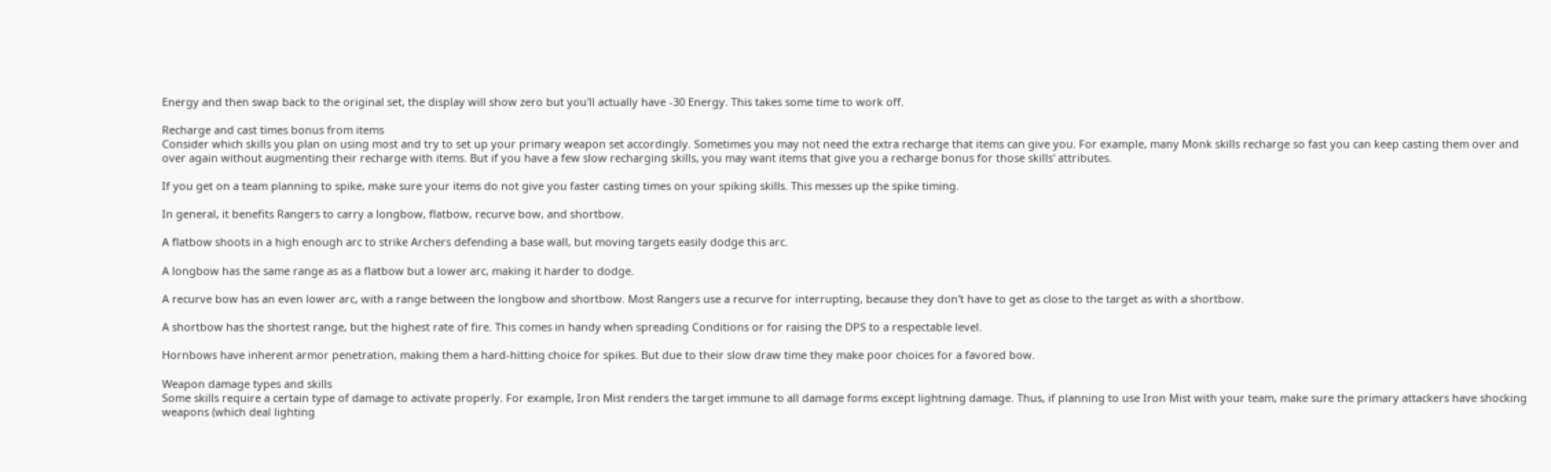Energy and then swap back to the original set, the display will show zero but you'll actually have -30 Energy. This takes some time to work off.

Recharge and cast times bonus from items
Consider which skills you plan on using most and try to set up your primary weapon set accordingly. Sometimes you may not need the extra recharge that items can give you. For example, many Monk skills recharge so fast you can keep casting them over and over again without augmenting their recharge with items. But if you have a few slow recharging skills, you may want items that give you a recharge bonus for those skills' attributes.

If you get on a team planning to spike, make sure your items do not give you faster casting times on your spiking skills. This messes up the spike timing.

In general, it benefits Rangers to carry a longbow, flatbow, recurve bow, and shortbow.

A flatbow shoots in a high enough arc to strike Archers defending a base wall, but moving targets easily dodge this arc.

A longbow has the same range as as a flatbow but a lower arc, making it harder to dodge.

A recurve bow has an even lower arc, with a range between the longbow and shortbow. Most Rangers use a recurve for interrupting, because they don't have to get as close to the target as with a shortbow.

A shortbow has the shortest range, but the highest rate of fire. This comes in handy when spreading Conditions or for raising the DPS to a respectable level.

Hornbows have inherent armor penetration, making them a hard-hitting choice for spikes. But due to their slow draw time they make poor choices for a favored bow.

Weapon damage types and skills
Some skills require a certain type of damage to activate properly. For example, Iron Mist renders the target immune to all damage forms except lightning damage. Thus, if planning to use Iron Mist with your team, make sure the primary attackers have shocking weapons (which deal lighting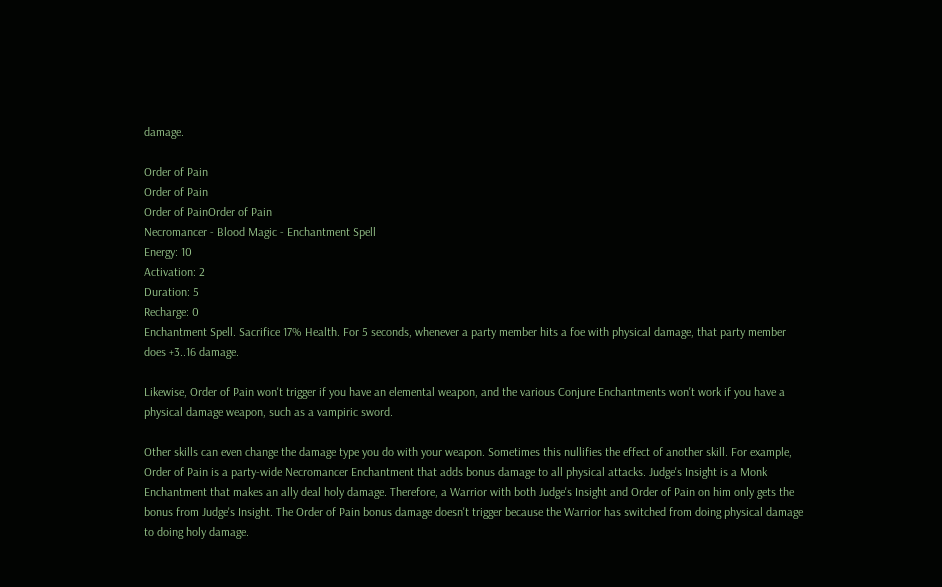damage.

Order of Pain
Order of Pain
Order of PainOrder of Pain
Necromancer - Blood Magic - Enchantment Spell
Energy: 10
Activation: 2
Duration: 5
Recharge: 0
Enchantment Spell. Sacrifice 17% Health. For 5 seconds, whenever a party member hits a foe with physical damage, that party member does +3..16 damage.

Likewise, Order of Pain won't trigger if you have an elemental weapon, and the various Conjure Enchantments won't work if you have a physical damage weapon, such as a vampiric sword.

Other skills can even change the damage type you do with your weapon. Sometimes this nullifies the effect of another skill. For example, Order of Pain is a party-wide Necromancer Enchantment that adds bonus damage to all physical attacks. Judge's Insight is a Monk Enchantment that makes an ally deal holy damage. Therefore, a Warrior with both Judge's Insight and Order of Pain on him only gets the bonus from Judge's Insight. The Order of Pain bonus damage doesn't trigger because the Warrior has switched from doing physical damage to doing holy damage.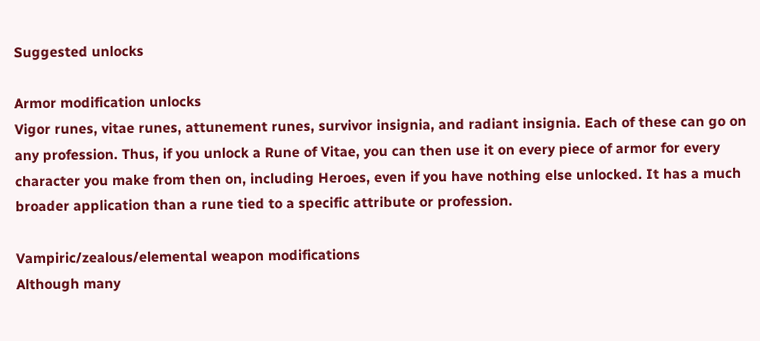Suggested unlocks

Armor modification unlocks
Vigor runes, vitae runes, attunement runes, survivor insignia, and radiant insignia. Each of these can go on any profession. Thus, if you unlock a Rune of Vitae, you can then use it on every piece of armor for every character you make from then on, including Heroes, even if you have nothing else unlocked. It has a much broader application than a rune tied to a specific attribute or profession.

Vampiric/zealous/elemental weapon modifications
Although many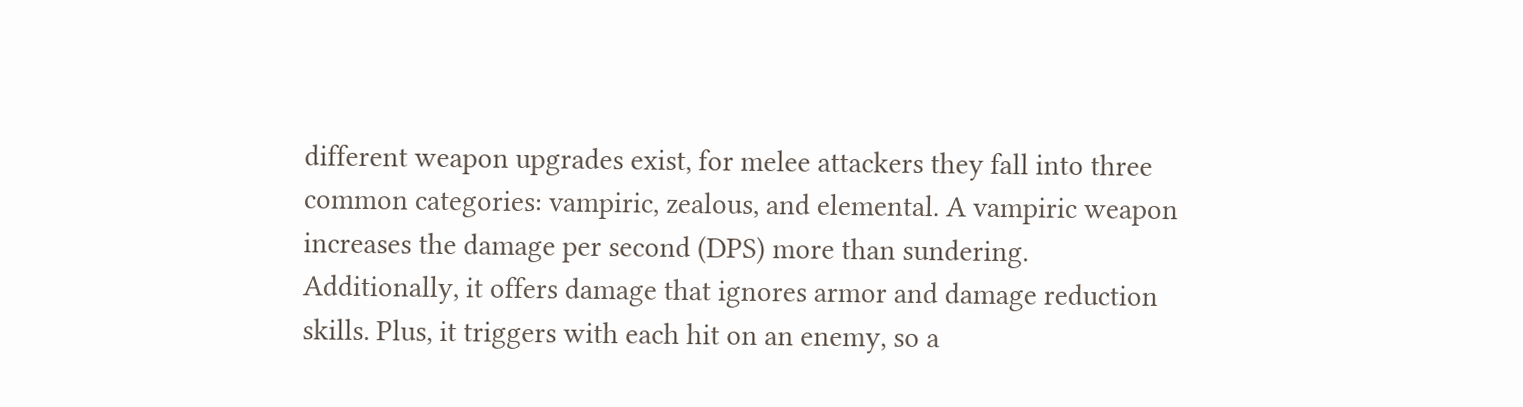different weapon upgrades exist, for melee attackers they fall into three common categories: vampiric, zealous, and elemental. A vampiric weapon increases the damage per second (DPS) more than sundering. Additionally, it offers damage that ignores armor and damage reduction skills. Plus, it triggers with each hit on an enemy, so a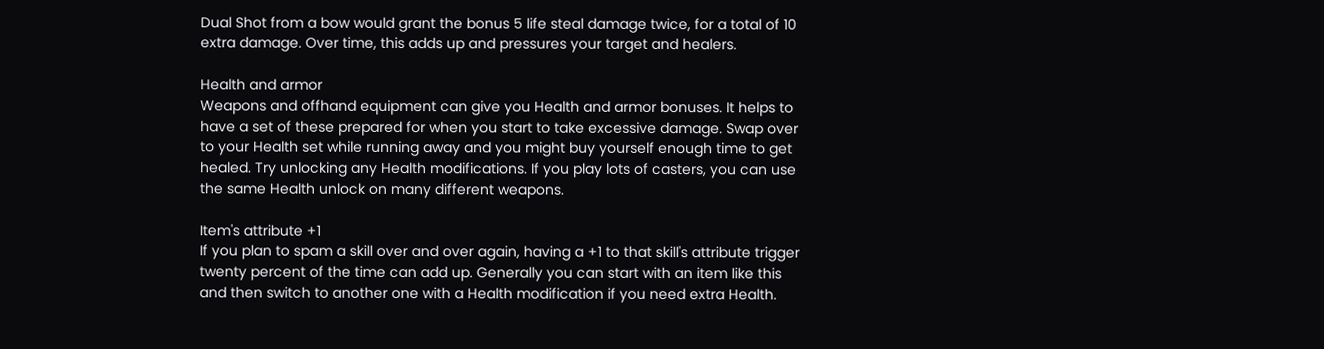Dual Shot from a bow would grant the bonus 5 life steal damage twice, for a total of 10 extra damage. Over time, this adds up and pressures your target and healers.

Health and armor
Weapons and offhand equipment can give you Health and armor bonuses. It helps to have a set of these prepared for when you start to take excessive damage. Swap over to your Health set while running away and you might buy yourself enough time to get healed. Try unlocking any Health modifications. If you play lots of casters, you can use the same Health unlock on many different weapons.

Item's attribute +1
If you plan to spam a skill over and over again, having a +1 to that skill's attribute trigger twenty percent of the time can add up. Generally you can start with an item like this and then switch to another one with a Health modification if you need extra Health.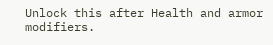Unlock this after Health and armor modifiers.